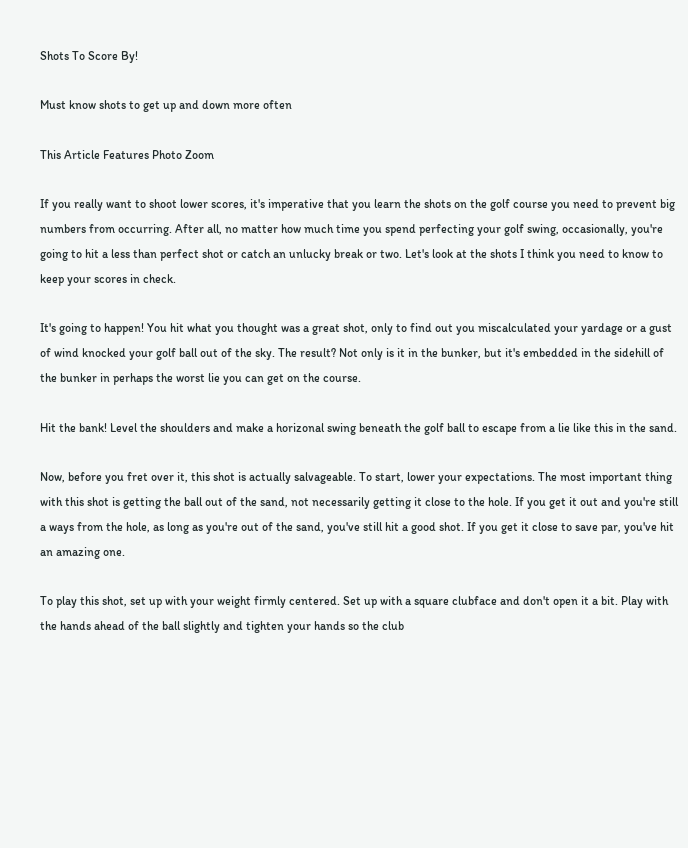Shots To Score By!

Must know shots to get up and down more often

This Article Features Photo Zoom

If you really want to shoot lower scores, it's imperative that you learn the shots on the golf course you need to prevent big numbers from occurring. After all, no matter how much time you spend perfecting your golf swing, occasionally, you're going to hit a less than perfect shot or catch an unlucky break or two. Let's look at the shots I think you need to know to keep your scores in check.

It's going to happen! You hit what you thought was a great shot, only to find out you miscalculated your yardage or a gust of wind knocked your golf ball out of the sky. The result? Not only is it in the bunker, but it's embedded in the sidehill of the bunker in perhaps the worst lie you can get on the course.

Hit the bank! Level the shoulders and make a horizonal swing beneath the golf ball to escape from a lie like this in the sand.

Now, before you fret over it, this shot is actually salvageable. To start, lower your expectations. The most important thing with this shot is getting the ball out of the sand, not necessarily getting it close to the hole. If you get it out and you're still a ways from the hole, as long as you're out of the sand, you've still hit a good shot. If you get it close to save par, you've hit an amazing one.

To play this shot, set up with your weight firmly centered. Set up with a square clubface and don't open it a bit. Play with the hands ahead of the ball slightly and tighten your hands so the club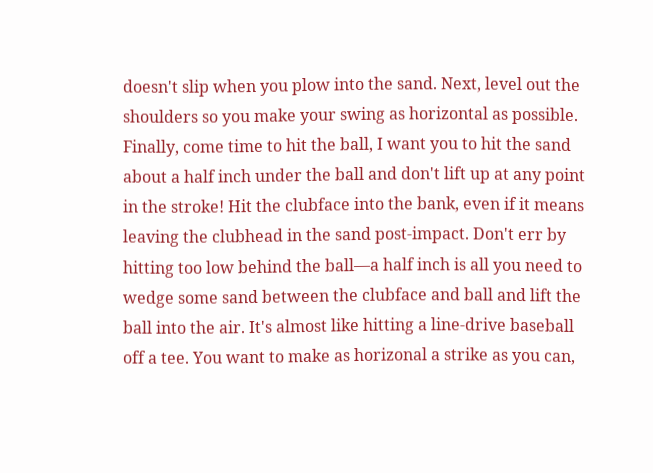doesn't slip when you plow into the sand. Next, level out the shoulders so you make your swing as horizontal as possible. Finally, come time to hit the ball, I want you to hit the sand about a half inch under the ball and don't lift up at any point in the stroke! Hit the clubface into the bank, even if it means leaving the clubhead in the sand post-impact. Don't err by hitting too low behind the ball—a half inch is all you need to wedge some sand between the clubface and ball and lift the ball into the air. It's almost like hitting a line-drive baseball off a tee. You want to make as horizonal a strike as you can,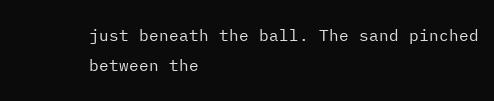just beneath the ball. The sand pinched between the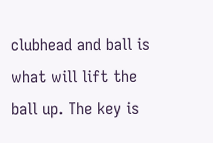clubhead and ball is what will lift the ball up. The key is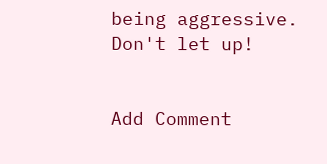being aggressive. Don't let up!


Add Comment